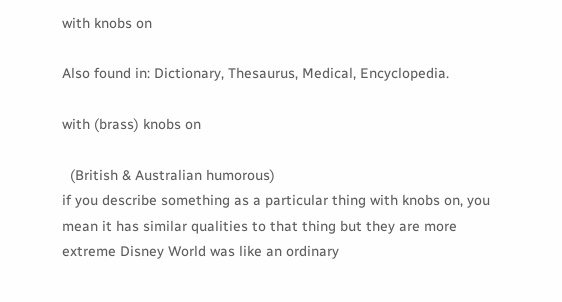with knobs on

Also found in: Dictionary, Thesaurus, Medical, Encyclopedia.

with (brass) knobs on

  (British & Australian humorous)
if you describe something as a particular thing with knobs on, you mean it has similar qualities to that thing but they are more extreme Disney World was like an ordinary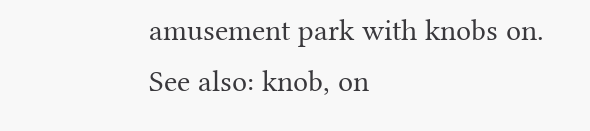amusement park with knobs on.
See also: knob, on